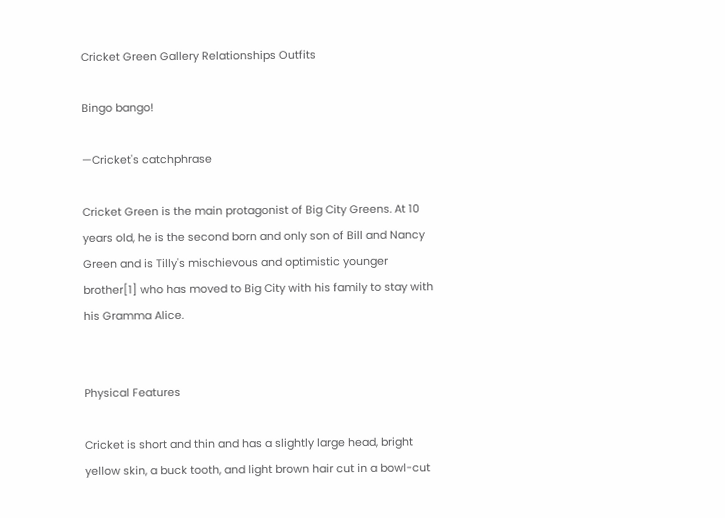Cricket Green Gallery Relationships Outfits

Bingo bango!

—Cricket's catchphrase

Cricket Green is the main protagonist of Big City Greens. At 10 years old, he is the second born and only son of Bill and Nancy Green and is Tilly's mischievous and optimistic younger brother[1] who has moved to Big City with his family to stay with his Gramma Alice.


Physical Features

Cricket is short and thin and has a slightly large head, bright yellow skin, a buck tooth, and light brown hair cut in a bowl-cut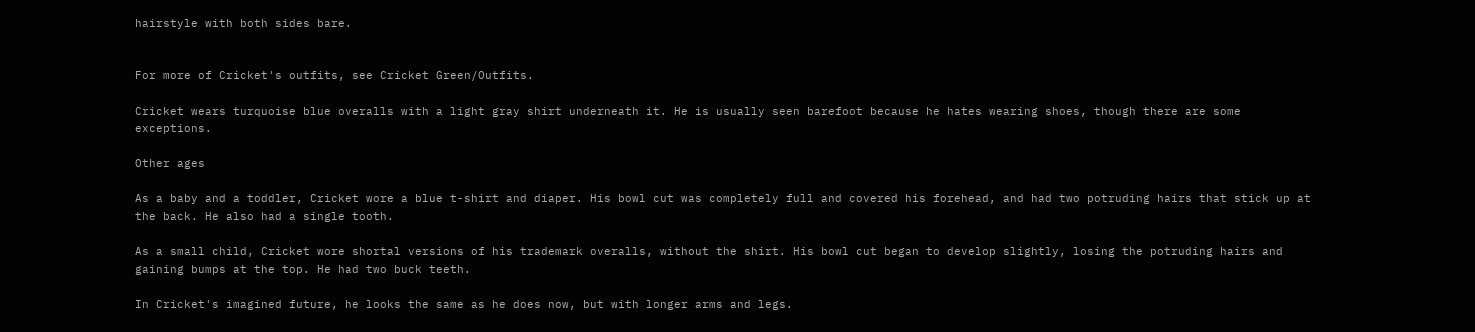hairstyle with both sides bare.


For more of Cricket's outfits, see Cricket Green/Outfits.

Cricket wears turquoise blue overalls with a light gray shirt underneath it. He is usually seen barefoot because he hates wearing shoes, though there are some exceptions.

Other ages

As a baby and a toddler, Cricket wore a blue t-shirt and diaper. His bowl cut was completely full and covered his forehead, and had two potruding hairs that stick up at the back. He also had a single tooth.

As a small child, Cricket wore shortal versions of his trademark overalls, without the shirt. His bowl cut began to develop slightly, losing the potruding hairs and gaining bumps at the top. He had two buck teeth.

In Cricket's imagined future, he looks the same as he does now, but with longer arms and legs.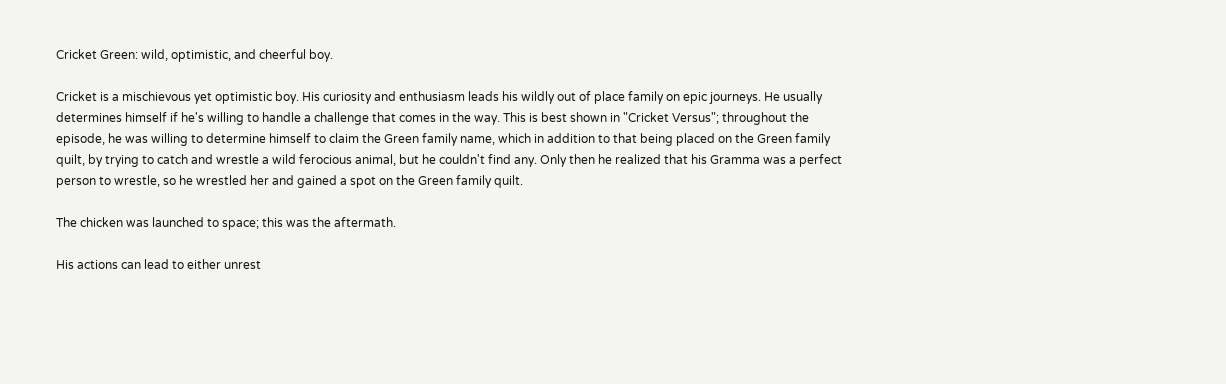Cricket Green: wild, optimistic, and cheerful boy.

Cricket is a mischievous yet optimistic boy. His curiosity and enthusiasm leads his wildly out of place family on epic journeys. He usually determines himself if he's willing to handle a challenge that comes in the way. This is best shown in "Cricket Versus"; throughout the episode, he was willing to determine himself to claim the Green family name, which in addition to that being placed on the Green family quilt, by trying to catch and wrestle a wild ferocious animal, but he couldn't find any. Only then he realized that his Gramma was a perfect person to wrestle, so he wrestled her and gained a spot on the Green family quilt.

The chicken was launched to space; this was the aftermath.

His actions can lead to either unrest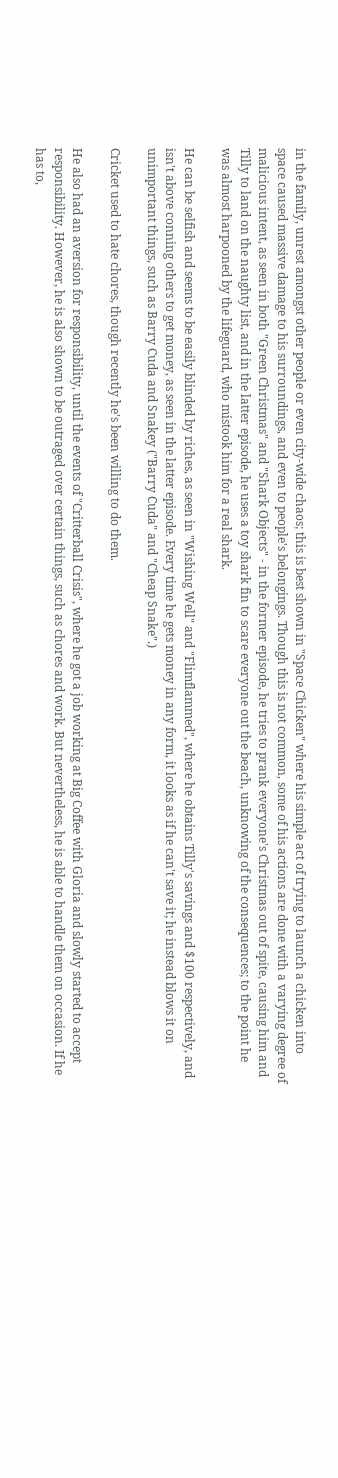in the family, unrest amongst other people or even city-wide chaos; this is best shown in "Space Chicken" where his simple act of trying to launch a chicken into space caused massive damage to his surroundings, and even to people's belongings. Though this is not common, some of his actions are done with a varying degree of malicious intent, as seen in both "Green Christmas" and "Shark Objects" - in the former episode, he tries to prank everyone's Christmas out of spite, causing him and Tilly to land on the naughty list, and in the latter episode, he uses a toy shark fin to scare everyone out the beach, unknowing of the consequences; to the point he was almost harpooned by the lifeguard, who mistook him for a real shark.

He can be selfish and seems to be easily blinded by riches, as seen in "Wishing Well" and "Flimflammed", where he obtains Tilly's savings and $100 respectively, and isn't above conning others to get money, as seen in the latter episode. Every time he gets money in any form, it looks as if he can't save it; he instead blows it on unimportant things, such as Barry Cuda and Snakey ("Barry Cuda" and "Cheap Snake".)

Cricket used to hate chores, though recently he's been willing to do them.

He also had an aversion for responsibility, until the events of "Critterball Crisis", where he got a job working at Big Coffee with Gloria and slowly started to accept responsibility. However, he is also shown to be outraged over certain things, such as chores and work. But nevertheless, he is able to handle them on occasion. If he has to,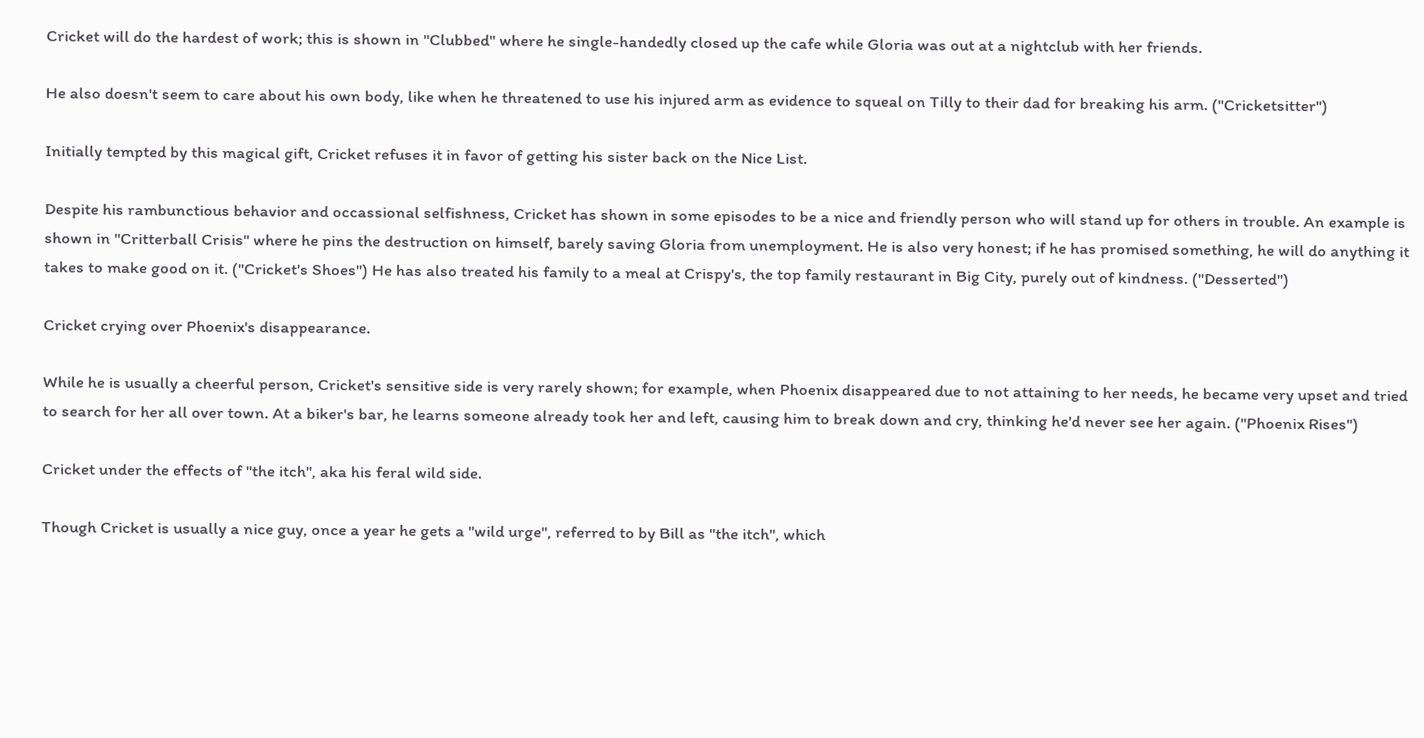Cricket will do the hardest of work; this is shown in "Clubbed" where he single-handedly closed up the cafe while Gloria was out at a nightclub with her friends.

He also doesn't seem to care about his own body, like when he threatened to use his injured arm as evidence to squeal on Tilly to their dad for breaking his arm. ("Cricketsitter")

Initially tempted by this magical gift, Cricket refuses it in favor of getting his sister back on the Nice List.

Despite his rambunctious behavior and occassional selfishness, Cricket has shown in some episodes to be a nice and friendly person who will stand up for others in trouble. An example is shown in "Critterball Crisis" where he pins the destruction on himself, barely saving Gloria from unemployment. He is also very honest; if he has promised something, he will do anything it takes to make good on it. ("Cricket's Shoes") He has also treated his family to a meal at Crispy's, the top family restaurant in Big City, purely out of kindness. ("Desserted")

Cricket crying over Phoenix's disappearance.

While he is usually a cheerful person, Cricket's sensitive side is very rarely shown; for example, when Phoenix disappeared due to not attaining to her needs, he became very upset and tried to search for her all over town. At a biker's bar, he learns someone already took her and left, causing him to break down and cry, thinking he'd never see her again. ("Phoenix Rises")

Cricket under the effects of "the itch", aka his feral wild side.

Though Cricket is usually a nice guy, once a year he gets a "wild urge", referred to by Bill as "the itch", which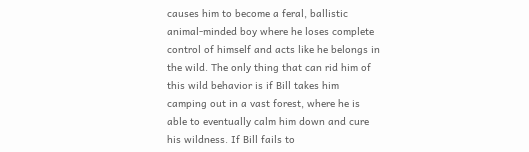causes him to become a feral, ballistic animal-minded boy where he loses complete control of himself and acts like he belongs in the wild. The only thing that can rid him of this wild behavior is if Bill takes him camping out in a vast forest, where he is able to eventually calm him down and cure his wildness. If Bill fails to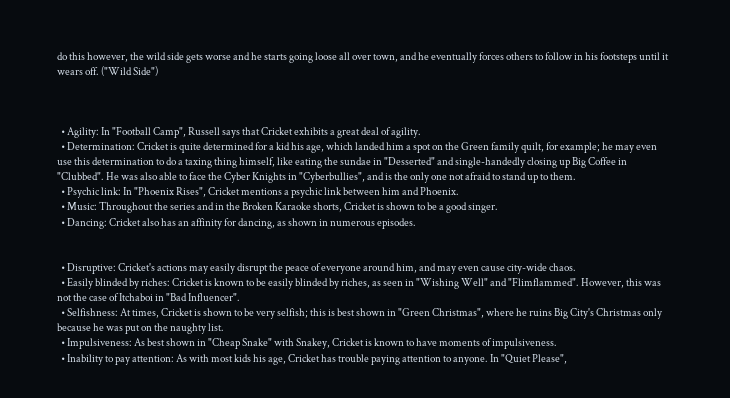do this however, the wild side gets worse and he starts going loose all over town, and he eventually forces others to follow in his footsteps until it wears off. ("Wild Side")



  • Agility: In "Football Camp", Russell says that Cricket exhibits a great deal of agility.
  • Determination: Cricket is quite determined for a kid his age, which landed him a spot on the Green family quilt, for example; he may even use this determination to do a taxing thing himself, like eating the sundae in "Desserted" and single-handedly closing up Big Coffee in "Clubbed". He was also able to face the Cyber Knights in "Cyberbullies", and is the only one not afraid to stand up to them.
  • Psychic link: In "Phoenix Rises", Cricket mentions a psychic link between him and Phoenix.
  • Music: Throughout the series and in the Broken Karaoke shorts, Cricket is shown to be a good singer.
  • Dancing: Cricket also has an affinity for dancing, as shown in numerous episodes.


  • Disruptive: Cricket's actions may easily disrupt the peace of everyone around him, and may even cause city-wide chaos.
  • Easily blinded by riches: Cricket is known to be easily blinded by riches, as seen in "Wishing Well" and "Flimflammed". However, this was not the case of Itchaboi in "Bad Influencer".
  • Selfishness: At times, Cricket is shown to be very selfish; this is best shown in "Green Christmas", where he ruins Big City's Christmas only because he was put on the naughty list.
  • Impulsiveness: As best shown in "Cheap Snake" with Snakey, Cricket is known to have moments of impulsiveness.
  • Inability to pay attention: As with most kids his age, Cricket has trouble paying attention to anyone. In "Quiet Please",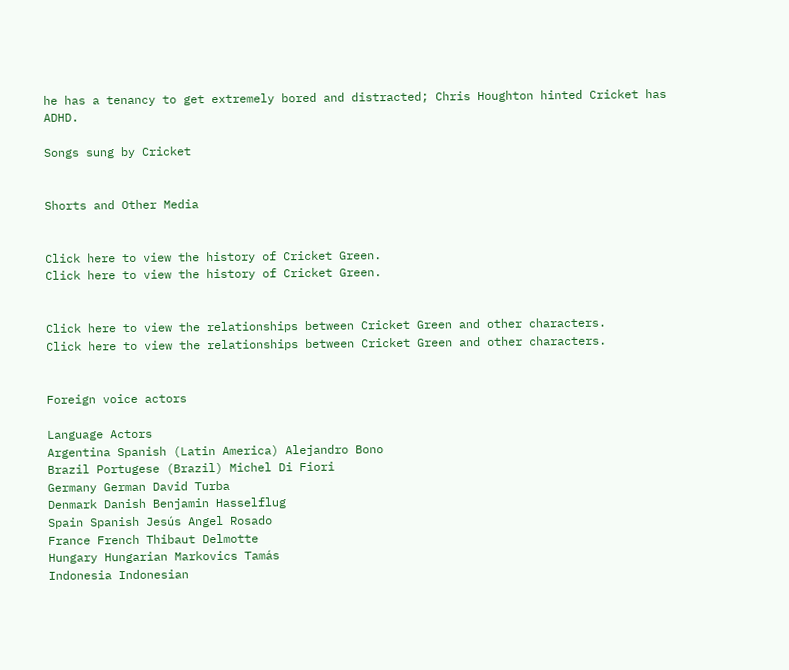he has a tenancy to get extremely bored and distracted; Chris Houghton hinted Cricket has ADHD.

Songs sung by Cricket


Shorts and Other Media


Click here to view the history of Cricket Green.
Click here to view the history of Cricket Green.


Click here to view the relationships between Cricket Green and other characters.
Click here to view the relationships between Cricket Green and other characters.


Foreign voice actors

Language Actors
Argentina Spanish (Latin America) Alejandro Bono
Brazil Portugese (Brazil) Michel Di Fiori
Germany German David Turba
Denmark Danish Benjamin Hasselflug
Spain Spanish Jesús Angel Rosado
France French Thibaut Delmotte
Hungary Hungarian Markovics Tamás
Indonesia Indonesian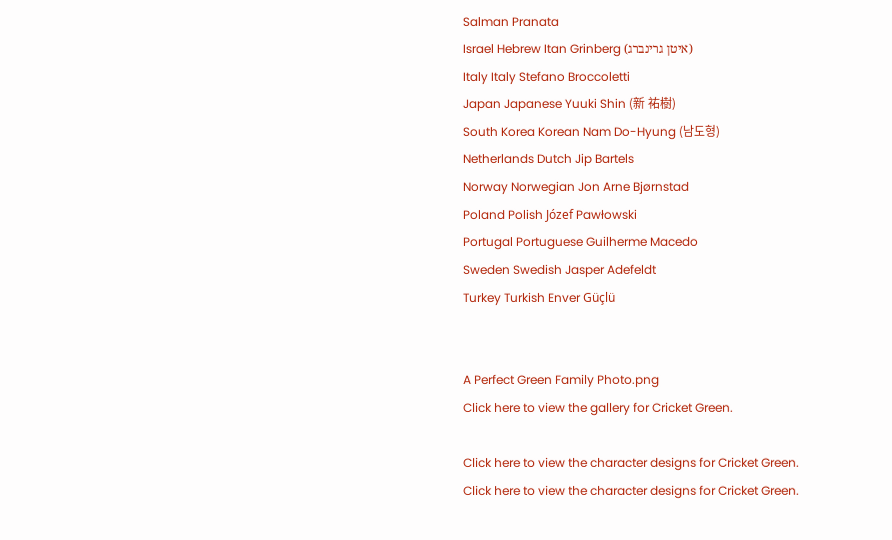Salman Pranata
Israel Hebrew Itan Grinberg (איטן גרינברג)
Italy Italy Stefano Broccoletti
Japan Japanese Yuuki Shin (新 祐樹)
South Korea Korean Nam Do-Hyung (남도형)
Netherlands Dutch Jip Bartels
Norway Norwegian Jon Arne Bjørnstad
Poland Polish Józef Pawłowski
Portugal Portuguese Guilherme Macedo
Sweden Swedish Jasper Adefeldt
Turkey Turkish Enver Güçlü


A Perfect Green Family Photo.png
Click here to view the gallery for Cricket Green.

Click here to view the character designs for Cricket Green.
Click here to view the character designs for Cricket Green.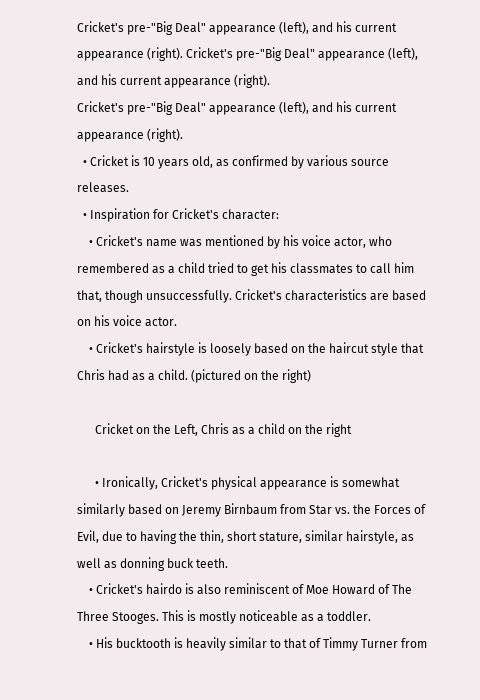Cricket's pre-"Big Deal" appearance (left), and his current appearance (right). Cricket's pre-"Big Deal" appearance (left), and his current appearance (right).
Cricket's pre-"Big Deal" appearance (left), and his current appearance (right).
  • Cricket is 10 years old, as confirmed by various source releases.
  • Inspiration for Cricket's character:
    • Cricket's name was mentioned by his voice actor, who remembered as a child tried to get his classmates to call him that, though unsuccessfully. Cricket's characteristics are based on his voice actor.
    • Cricket's hairstyle is loosely based on the haircut style that Chris had as a child. (pictured on the right)

      Cricket on the Left, Chris as a child on the right

      • Ironically, Cricket's physical appearance is somewhat similarly based on Jeremy Birnbaum from Star vs. the Forces of Evil, due to having the thin, short stature, similar hairstyle, as well as donning buck teeth.
    • Cricket's hairdo is also reminiscent of Moe Howard of The Three Stooges. This is mostly noticeable as a toddler.
    • His bucktooth is heavily similar to that of Timmy Turner from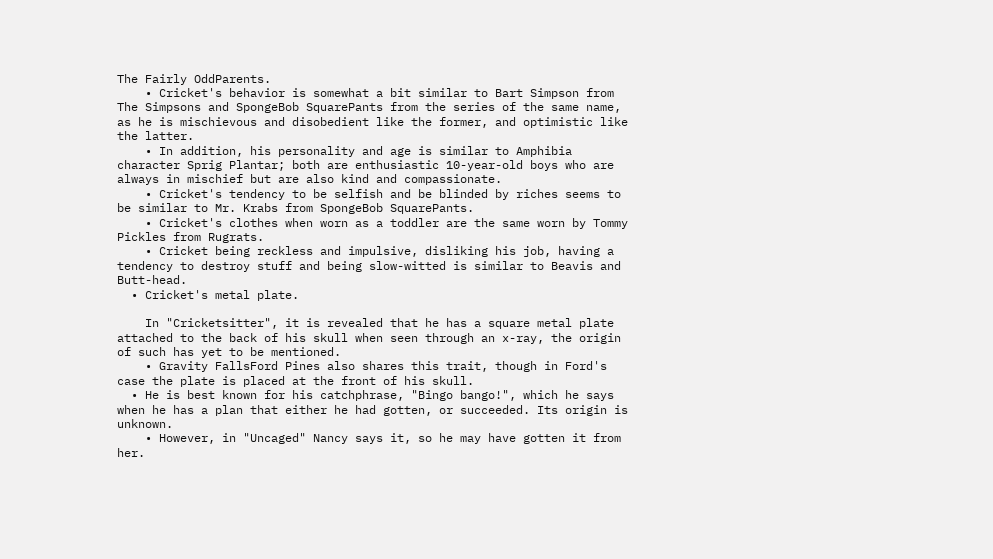The Fairly OddParents.
    • Cricket's behavior is somewhat a bit similar to Bart Simpson from The Simpsons and SpongeBob SquarePants from the series of the same name, as he is mischievous and disobedient like the former, and optimistic like the latter.
    • In addition, his personality and age is similar to Amphibia character Sprig Plantar; both are enthusiastic 10-year-old boys who are always in mischief but are also kind and compassionate.
    • Cricket's tendency to be selfish and be blinded by riches seems to be similar to Mr. Krabs from SpongeBob SquarePants.
    • Cricket's clothes when worn as a toddler are the same worn by Tommy Pickles from Rugrats.
    • Cricket being reckless and impulsive, disliking his job, having a tendency to destroy stuff and being slow-witted is similar to Beavis and Butt-head.
  • Cricket's metal plate.

    In "Cricketsitter", it is revealed that he has a square metal plate attached to the back of his skull when seen through an x-ray, the origin of such has yet to be mentioned.
    • Gravity FallsFord Pines also shares this trait, though in Ford's case the plate is placed at the front of his skull.
  • He is best known for his catchphrase, "Bingo bango!", which he says when he has a plan that either he had gotten, or succeeded. Its origin is unknown.
    • However, in "Uncaged" Nancy says it, so he may have gotten it from her.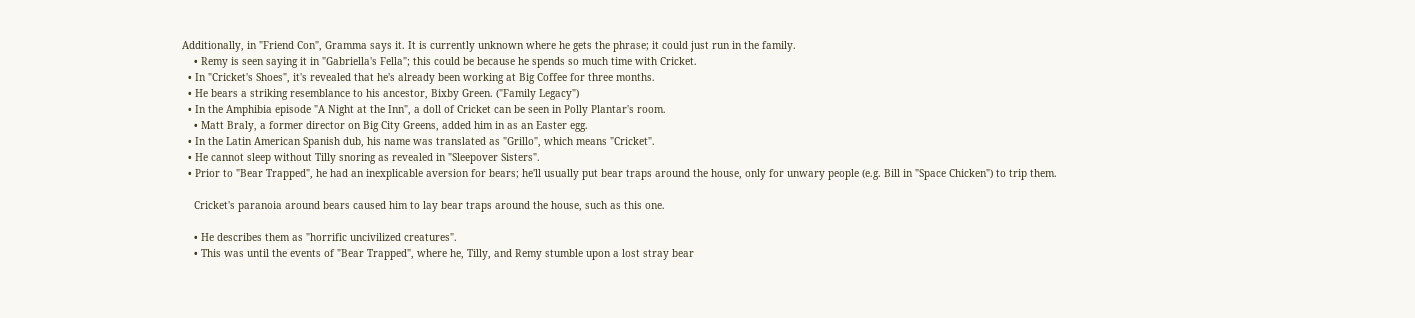Additionally, in "Friend Con", Gramma says it. It is currently unknown where he gets the phrase; it could just run in the family.
    • Remy is seen saying it in "Gabriella's Fella"; this could be because he spends so much time with Cricket.
  • In "Cricket's Shoes", it's revealed that he's already been working at Big Coffee for three months.
  • He bears a striking resemblance to his ancestor, Bixby Green. ("Family Legacy")
  • In the Amphibia episode "A Night at the Inn", a doll of Cricket can be seen in Polly Plantar's room.
    • Matt Braly, a former director on Big City Greens, added him in as an Easter egg.
  • In the Latin American Spanish dub, his name was translated as "Grillo", which means "Cricket".
  • He cannot sleep without Tilly snoring as revealed in "Sleepover Sisters".
  • Prior to "Bear Trapped", he had an inexplicable aversion for bears; he'll usually put bear traps around the house, only for unwary people (e.g. Bill in "Space Chicken") to trip them.

    Cricket's paranoia around bears caused him to lay bear traps around the house, such as this one.

    • He describes them as "horrific uncivilized creatures".
    • This was until the events of "Bear Trapped", where he, Tilly, and Remy stumble upon a lost stray bear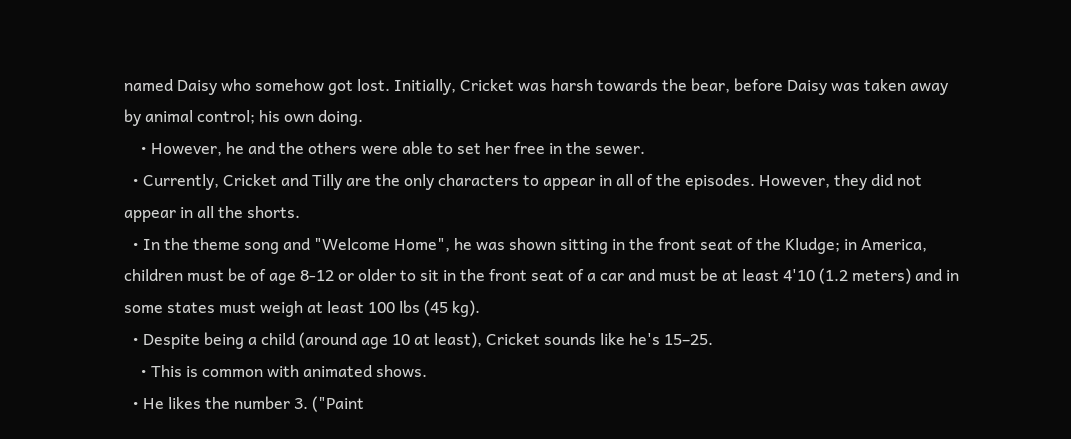named Daisy who somehow got lost. Initially, Cricket was harsh towards the bear, before Daisy was taken away by animal control; his own doing.
    • However, he and the others were able to set her free in the sewer.
  • Currently, Cricket and Tilly are the only characters to appear in all of the episodes. However, they did not appear in all the shorts.
  • In the theme song and "Welcome Home", he was shown sitting in the front seat of the Kludge; in America, children must be of age 8-12 or older to sit in the front seat of a car and must be at least 4'10 (1.2 meters) and in some states must weigh at least 100 lbs (45 kg).
  • Despite being a child (around age 10 at least), Cricket sounds like he's 15–25.
    • This is common with animated shows.
  • He likes the number 3. ("Paint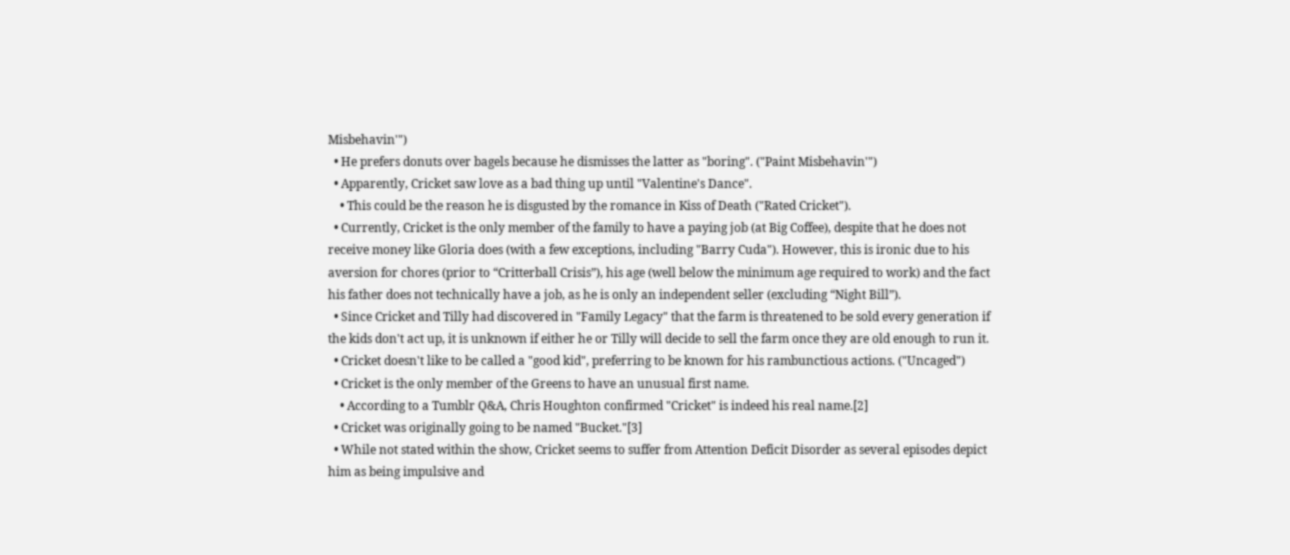Misbehavin'")
  • He prefers donuts over bagels because he dismisses the latter as "boring". ("Paint Misbehavin'")
  • Apparently, Cricket saw love as a bad thing up until "Valentine's Dance".
    • This could be the reason he is disgusted by the romance in Kiss of Death ("Rated Cricket").
  • Currently, Cricket is the only member of the family to have a paying job (at Big Coffee), despite that he does not receive money like Gloria does (with a few exceptions, including "Barry Cuda"). However, this is ironic due to his aversion for chores (prior to “Critterball Crisis”), his age (well below the minimum age required to work) and the fact his father does not technically have a job, as he is only an independent seller (excluding “Night Bill”).
  • Since Cricket and Tilly had discovered in "Family Legacy" that the farm is threatened to be sold every generation if the kids don't act up, it is unknown if either he or Tilly will decide to sell the farm once they are old enough to run it.
  • Cricket doesn't like to be called a "good kid", preferring to be known for his rambunctious actions. ("Uncaged")
  • Cricket is the only member of the Greens to have an unusual first name.
    • According to a Tumblr Q&A, Chris Houghton confirmed "Cricket" is indeed his real name.[2]
  • Cricket was originally going to be named "Bucket."[3]
  • While not stated within the show, Cricket seems to suffer from Attention Deficit Disorder as several episodes depict him as being impulsive and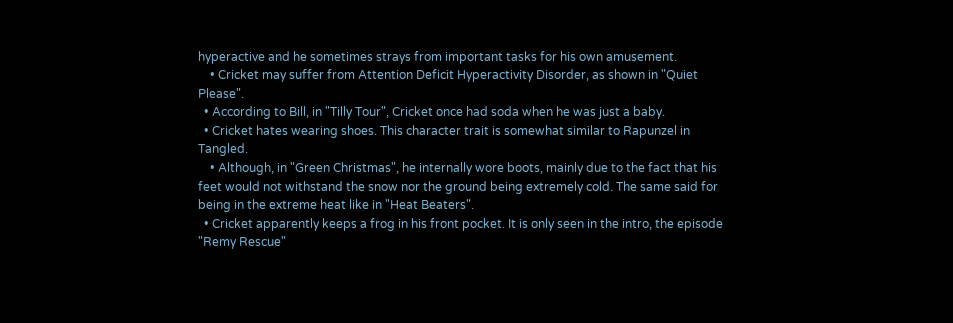hyperactive and he sometimes strays from important tasks for his own amusement.
    • Cricket may suffer from Attention Deficit Hyperactivity Disorder, as shown in "Quiet Please".
  • According to Bill, in "Tilly Tour", Cricket once had soda when he was just a baby.
  • Cricket hates wearing shoes. This character trait is somewhat similar to Rapunzel in Tangled.
    • Although, in "Green Christmas", he internally wore boots, mainly due to the fact that his feet would not withstand the snow nor the ground being extremely cold. The same said for being in the extreme heat like in "Heat Beaters".
  • Cricket apparently keeps a frog in his front pocket. It is only seen in the intro, the episode "Remy Rescue"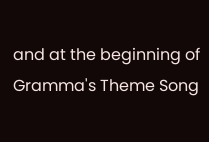and at the beginning of Gramma's Theme Song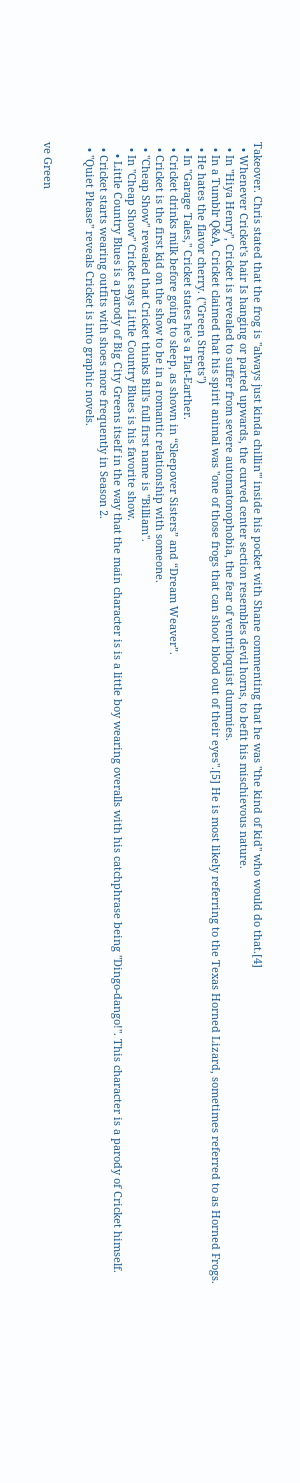Takeover. Chris stated that the frog is "always just kinda chillin'" inside his pocket with Shane commenting that he was "the kind of kid" who would do that.[4]
  • Whenever Cricket's hair Is hanging or parted upwards, the curved center section resembles devil horns, to befit his mischievous nature.
  • In "Hiya Henry", Cricket is revealed to suffer from severe automatonophobia, the fear of ventriloquist dummies.
  • In a Tumblr Q&A, Cricket claimed that his spirit animal was "one of those frogs that can shoot blood out of their eyes".[5] He is most likely referring to the Texas Horned Lizard, sometimes referred to as Horned Frogs.
  • He hates the flavor cherry. ("Green Streets")
  • In "Garage Tales," Cricket states he's a Flat-Earther.
  • Cricket drinks milk before going to sleep, as shown in “Sleepover Sisters” and “Dream Weaver”.
  • Cricket is the first kid on the show to be in a romantic relationship with someone.
  • "Cheap Show" revealed that Cricket thinks Bill's full first name is "Billiam".
  • In "Cheap Show" Cricket says Little Country Blues is his favorite show.
    • Little Country Blues is a parody of Big City Greens itself in the way that the main character is is a little boy wearing overalls with his catchphrase being "Dingo-dango!". This character is a parody of Cricket himself.
  • Cricket starts wearing outfits with shoes more frequently in Season 2.
  • "Quiet Please" reveals Cricket is into graphic novels.


ve Green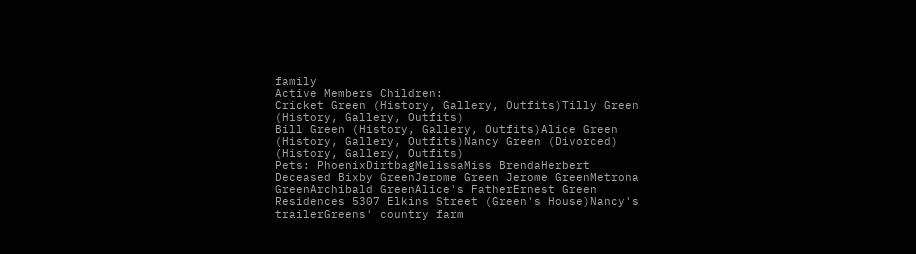family
Active Members Children:
Cricket Green (History, Gallery, Outfits)Tilly Green (History, Gallery, Outfits)
Bill Green (History, Gallery, Outfits)Alice Green (History, Gallery, Outfits)Nancy Green (Divorced) (History, Gallery, Outfits)
Pets: PhoenixDirtbagMelissaMiss BrendaHerbert
Deceased Bixby GreenJerome Green Jerome GreenMetrona GreenArchibald GreenAlice's FatherErnest Green
Residences 5307 Elkins Street (Green's House)Nancy's trailerGreens' country farm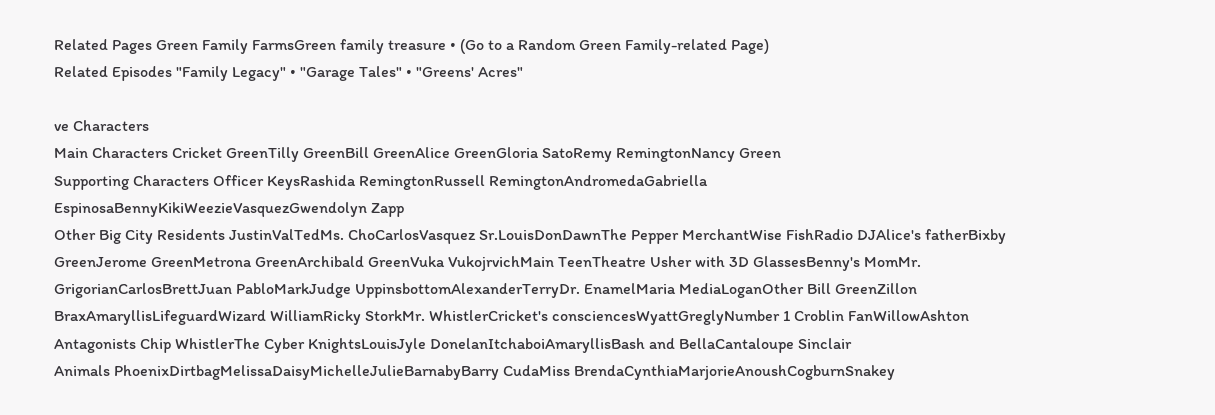Related Pages Green Family FarmsGreen family treasure • (Go to a Random Green Family-related Page)
Related Episodes "Family Legacy" • "Garage Tales" • "Greens' Acres"

ve Characters
Main Characters Cricket GreenTilly GreenBill GreenAlice GreenGloria SatoRemy RemingtonNancy Green
Supporting Characters Officer KeysRashida RemingtonRussell RemingtonAndromedaGabriella EspinosaBennyKikiWeezieVasquezGwendolyn Zapp
Other Big City Residents JustinValTedMs. ChoCarlosVasquez Sr.LouisDonDawnThe Pepper MerchantWise FishRadio DJAlice's fatherBixby GreenJerome GreenMetrona GreenArchibald GreenVuka VukojrvichMain TeenTheatre Usher with 3D GlassesBenny's MomMr. GrigorianCarlosBrettJuan PabloMarkJudge UppinsbottomAlexanderTerryDr. EnamelMaria MediaLoganOther Bill GreenZillon BraxAmaryllisLifeguardWizard WilliamRicky StorkMr. WhistlerCricket's consciencesWyattGreglyNumber 1 Croblin FanWillowAshton
Antagonists Chip WhistlerThe Cyber KnightsLouisJyle DonelanItchaboiAmaryllisBash and BellaCantaloupe Sinclair
Animals PhoenixDirtbagMelissaDaisyMichelleJulieBarnabyBarry CudaMiss BrendaCynthiaMarjorieAnoushCogburnSnakey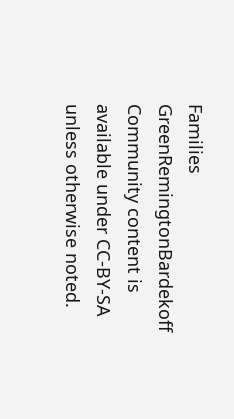Families GreenRemingtonBardekoff
Community content is available under CC-BY-SA unless otherwise noted.